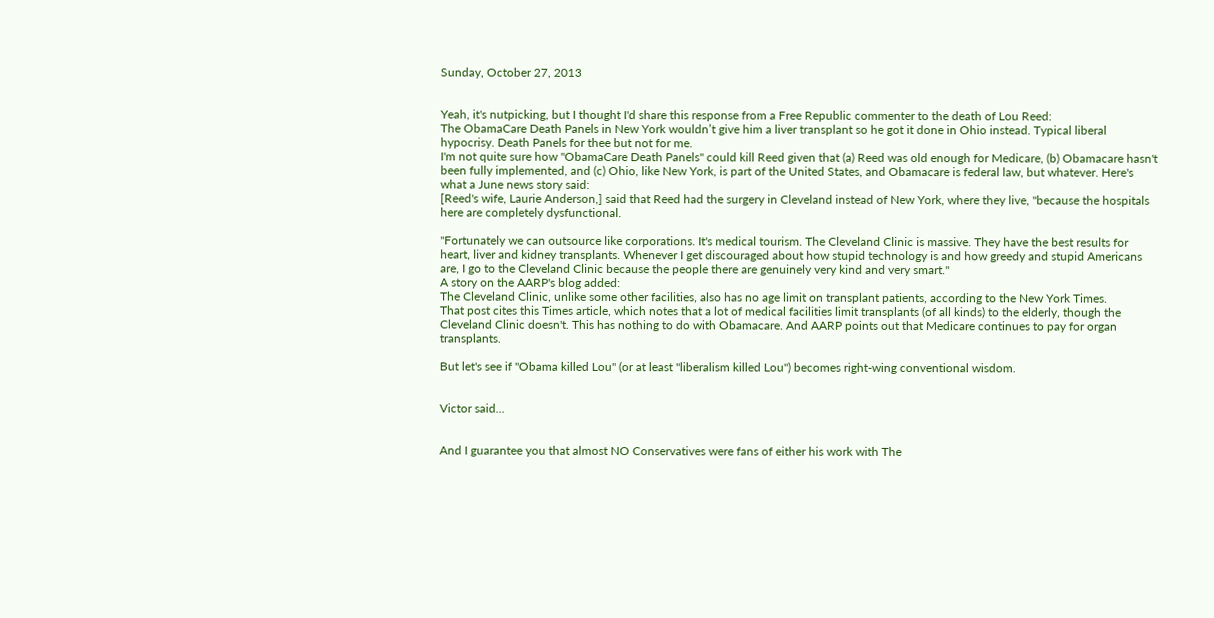Sunday, October 27, 2013


Yeah, it's nutpicking, but I thought I'd share this response from a Free Republic commenter to the death of Lou Reed:
The ObamaCare Death Panels in New York wouldn’t give him a liver transplant so he got it done in Ohio instead. Typical liberal hypocrisy. Death Panels for thee but not for me.
I'm not quite sure how "ObamaCare Death Panels" could kill Reed given that (a) Reed was old enough for Medicare, (b) Obamacare hasn't been fully implemented, and (c) Ohio, like New York, is part of the United States, and Obamacare is federal law, but whatever. Here's what a June news story said:
[Reed's wife, Laurie Anderson,] said that Reed had the surgery in Cleveland instead of New York, where they live, "because the hospitals here are completely dysfunctional.

"Fortunately we can outsource like corporations. It's medical tourism. The Cleveland Clinic is massive. They have the best results for heart, liver and kidney transplants. Whenever I get discouraged about how stupid technology is and how greedy and stupid Americans are, I go to the Cleveland Clinic because the people there are genuinely very kind and very smart."
A story on the AARP's blog added:
The Cleveland Clinic, unlike some other facilities, also has no age limit on transplant patients, according to the New York Times.
That post cites this Times article, which notes that a lot of medical facilities limit transplants (of all kinds) to the elderly, though the Cleveland Clinic doesn't. This has nothing to do with Obamacare. And AARP points out that Medicare continues to pay for organ transplants.

But let's see if "Obama killed Lou" (or at least "liberalism killed Lou") becomes right-wing conventional wisdom.


Victor said...


And I guarantee you that almost NO Conservatives were fans of either his work with The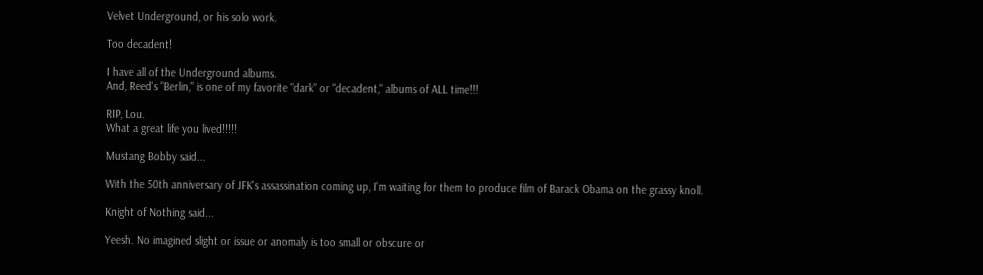Velvet Underground, or his solo work.

Too decadent!

I have all of the Underground albums.
And, Reed's "Berlin," is one of my favorite "dark" or "decadent," albums of ALL time!!!

RIP, Lou.
What a great life you lived!!!!!

Mustang Bobby said...

With the 50th anniversary of JFK's assassination coming up, I'm waiting for them to produce film of Barack Obama on the grassy knoll.

Knight of Nothing said...

Yeesh. No imagined slight or issue or anomaly is too small or obscure or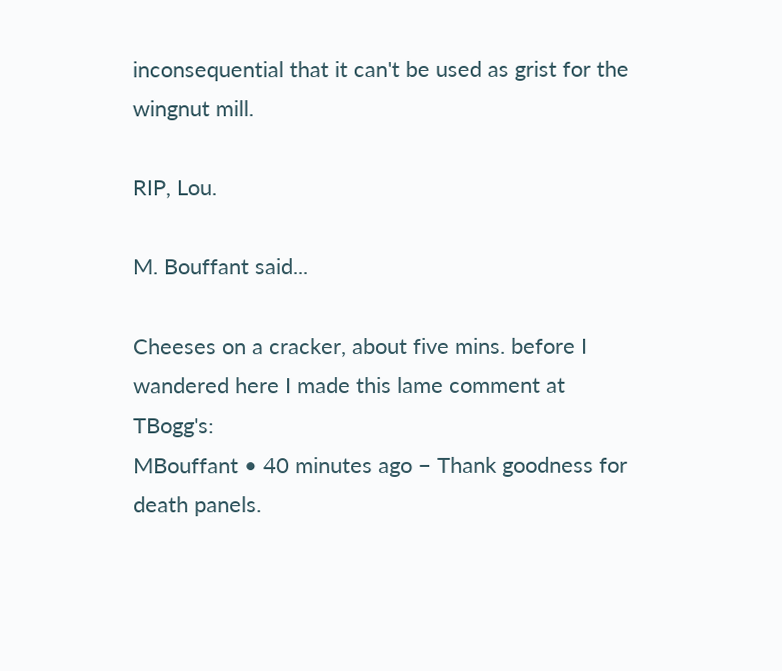inconsequential that it can't be used as grist for the wingnut mill.

RIP, Lou.

M. Bouffant said...

Cheeses on a cracker, about five mins. before I wandered here I made this lame comment at TBogg's:
MBouffant • 40 minutes ago − Thank goodness for death panels.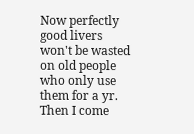Now perfectly good livers won't be wasted on old people who only use them for a yr.
Then I come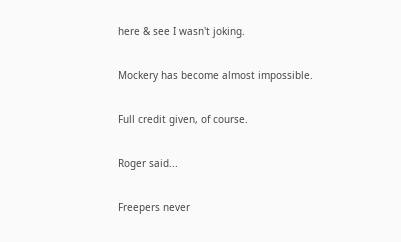here & see I wasn't joking.

Mockery has become almost impossible.

Full credit given, of course.

Roger said...

Freepers never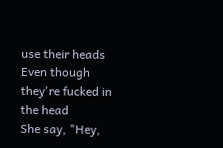use their heads
Even though they're fucked in the head
She say, "Hey,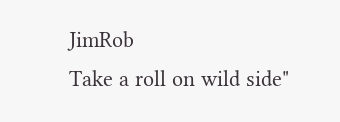JimRob
Take a roll on wild side"